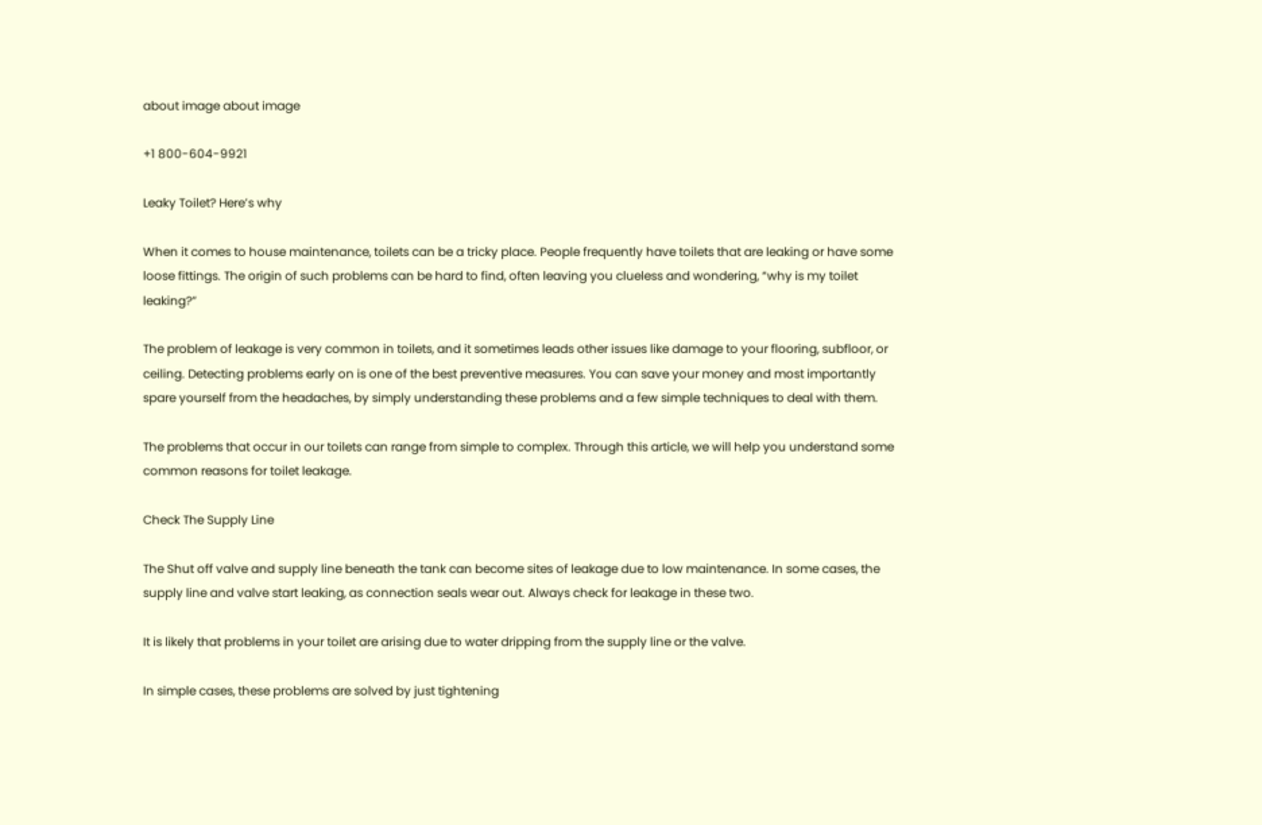about image about image

+1 800-604-9921

Leaky Toilet? Here’s why

When it comes to house maintenance, toilets can be a tricky place. People frequently have toilets that are leaking or have some loose fittings. The origin of such problems can be hard to find, often leaving you clueless and wondering, “why is my toilet leaking?”

The problem of leakage is very common in toilets, and it sometimes leads other issues like damage to your flooring, subfloor, or ceiling. Detecting problems early on is one of the best preventive measures. You can save your money and most importantly spare yourself from the headaches, by simply understanding these problems and a few simple techniques to deal with them.

The problems that occur in our toilets can range from simple to complex. Through this article, we will help you understand some common reasons for toilet leakage.

Check The Supply Line

The Shut off valve and supply line beneath the tank can become sites of leakage due to low maintenance. In some cases, the supply line and valve start leaking, as connection seals wear out. Always check for leakage in these two.

It is likely that problems in your toilet are arising due to water dripping from the supply line or the valve.

In simple cases, these problems are solved by just tightening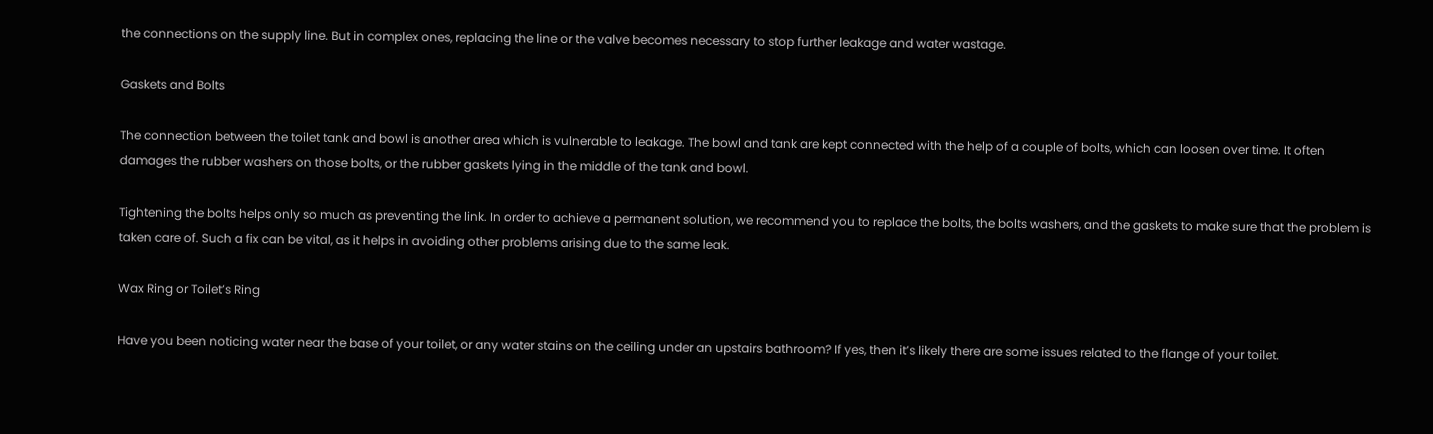the connections on the supply line. But in complex ones, replacing the line or the valve becomes necessary to stop further leakage and water wastage.

Gaskets and Bolts

The connection between the toilet tank and bowl is another area which is vulnerable to leakage. The bowl and tank are kept connected with the help of a couple of bolts, which can loosen over time. It often damages the rubber washers on those bolts, or the rubber gaskets lying in the middle of the tank and bowl.

Tightening the bolts helps only so much as preventing the link. In order to achieve a permanent solution, we recommend you to replace the bolts, the bolts washers, and the gaskets to make sure that the problem is taken care of. Such a fix can be vital, as it helps in avoiding other problems arising due to the same leak.

Wax Ring or Toilet’s Ring

Have you been noticing water near the base of your toilet, or any water stains on the ceiling under an upstairs bathroom? If yes, then it’s likely there are some issues related to the flange of your toilet.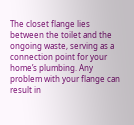The closet flange lies between the toilet and the ongoing waste, serving as a connection point for your home’s plumbing. Any problem with your flange can result in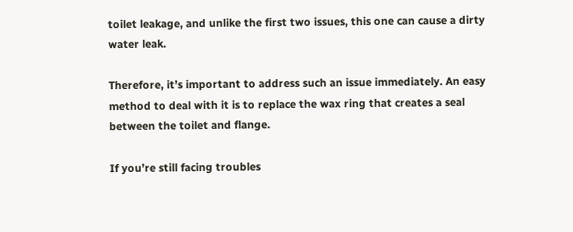toilet leakage, and unlike the first two issues, this one can cause a dirty water leak.

Therefore, it’s important to address such an issue immediately. An easy method to deal with it is to replace the wax ring that creates a seal between the toilet and flange.

If you’re still facing troubles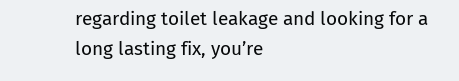regarding toilet leakage and looking for a long lasting fix, you’re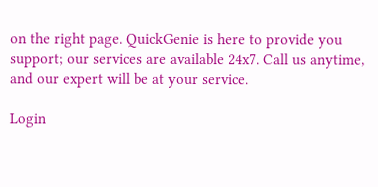on the right page. QuickGenie is here to provide you support; our services are available 24x7. Call us anytime, and our expert will be at your service.

Login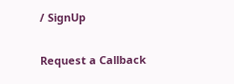/ SignUp

Request a Callback